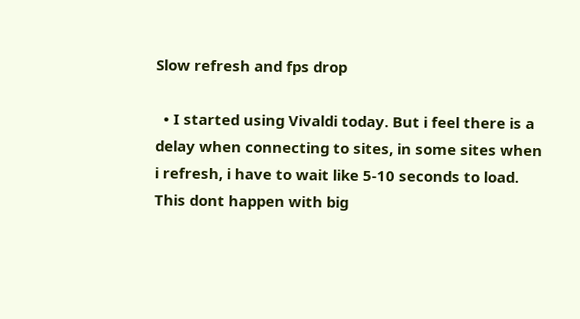Slow refresh and fps drop

  • I started using Vivaldi today. But i feel there is a delay when connecting to sites, in some sites when i refresh, i have to wait like 5-10 seconds to load. This dont happen with big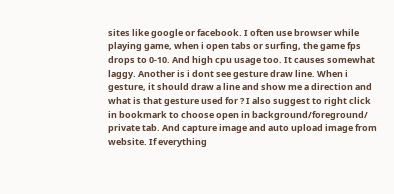sites like google or facebook. I often use browser while playing game, when i open tabs or surfing, the game fps drops to 0-10. And high cpu usage too. It causes somewhat laggy. Another is i dont see gesture draw line. When i gesture, it should draw a line and show me a direction and what is that gesture used for ? I also suggest to right click in bookmark to choose open in background/foreground/ private tab. And capture image and auto upload image from website. If everything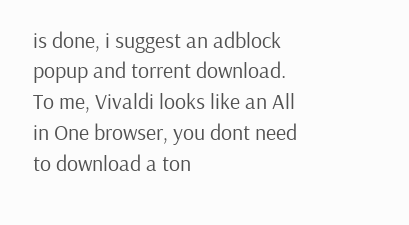is done, i suggest an adblock popup and torrent download. To me, Vivaldi looks like an All in One browser, you dont need to download a ton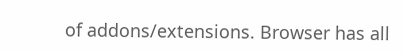of addons/extensions. Browser has all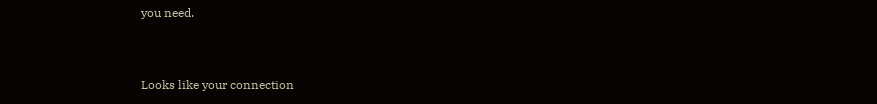you need.


Looks like your connection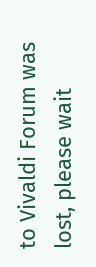to Vivaldi Forum was lost, please wait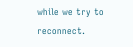while we try to reconnect.